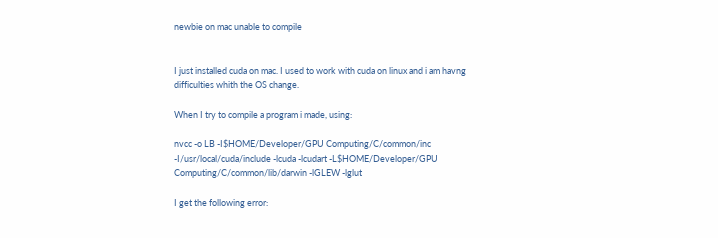newbie on mac unable to compile


I just installed cuda on mac. I used to work with cuda on linux and i am havng difficulties whith the OS change.

When I try to compile a program i made, using:

nvcc -o LB -I$HOME/Developer/GPU Computing/C/common/inc -I/usr/local/cuda/include -lcuda -lcudart -L$HOME/Developer/GPU Computing/C/common/lib/darwin -lGLEW -lglut

I get the following error: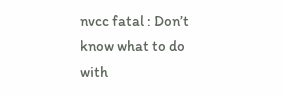nvcc fatal : Don’t know what to do with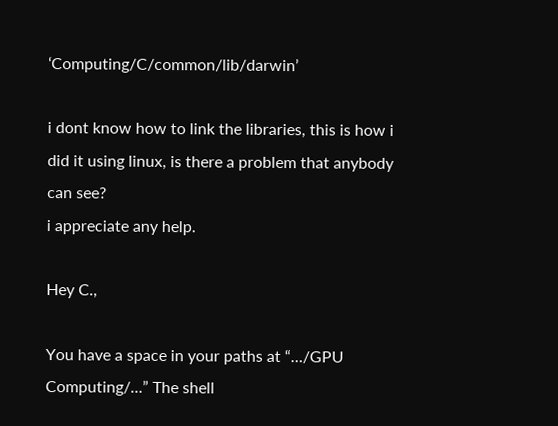‘Computing/C/common/lib/darwin’

i dont know how to link the libraries, this is how i did it using linux, is there a problem that anybody can see?
i appreciate any help.

Hey C.,

You have a space in your paths at “…/GPU Computing/…” The shell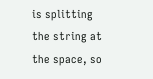is splitting the string at the space, so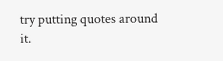try putting quotes around it.